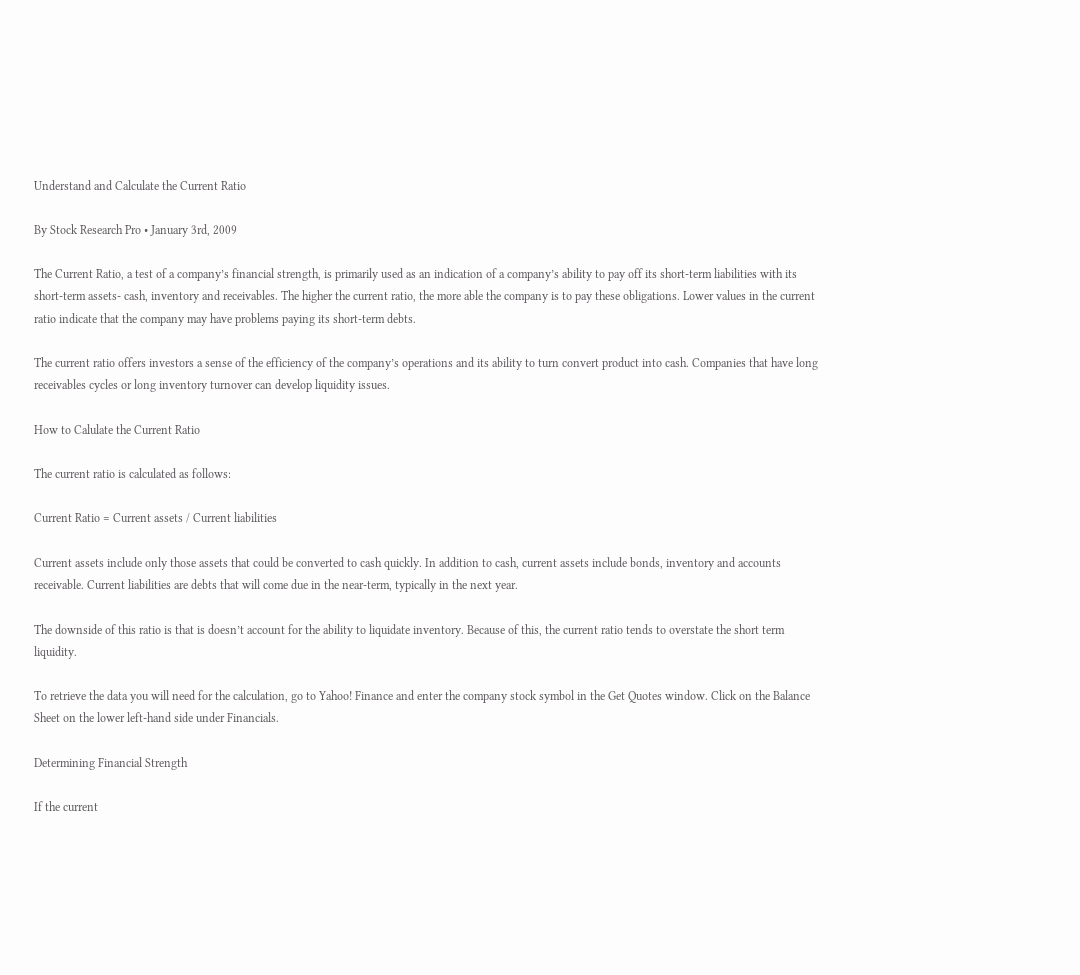Understand and Calculate the Current Ratio

By Stock Research Pro • January 3rd, 2009

The Current Ratio, a test of a company’s financial strength, is primarily used as an indication of a company’s ability to pay off its short-term liabilities with its short-term assets- cash, inventory and receivables. The higher the current ratio, the more able the company is to pay these obligations. Lower values in the current ratio indicate that the company may have problems paying its short-term debts.

The current ratio offers investors a sense of the efficiency of the company’s operations and its ability to turn convert product into cash. Companies that have long receivables cycles or long inventory turnover can develop liquidity issues.

How to Calulate the Current Ratio

The current ratio is calculated as follows:

Current Ratio = Current assets / Current liabilities

Current assets include only those assets that could be converted to cash quickly. In addition to cash, current assets include bonds, inventory and accounts receivable. Current liabilities are debts that will come due in the near-term, typically in the next year.

The downside of this ratio is that is doesn’t account for the ability to liquidate inventory. Because of this, the current ratio tends to overstate the short term liquidity.

To retrieve the data you will need for the calculation, go to Yahoo! Finance and enter the company stock symbol in the Get Quotes window. Click on the Balance Sheet on the lower left-hand side under Financials.

Determining Financial Strength

If the current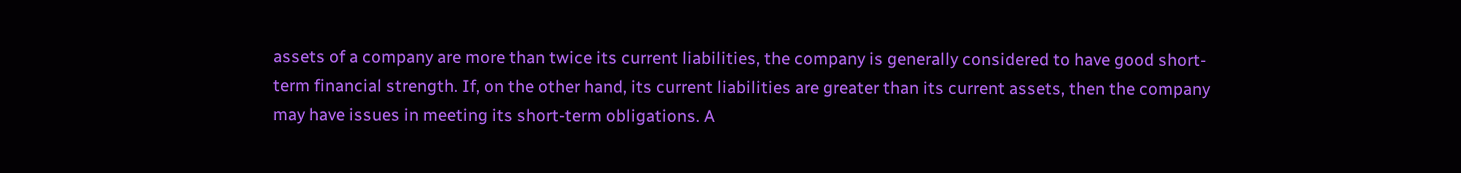assets of a company are more than twice its current liabilities, the company is generally considered to have good short-term financial strength. If, on the other hand, its current liabilities are greater than its current assets, then the company may have issues in meeting its short-term obligations. A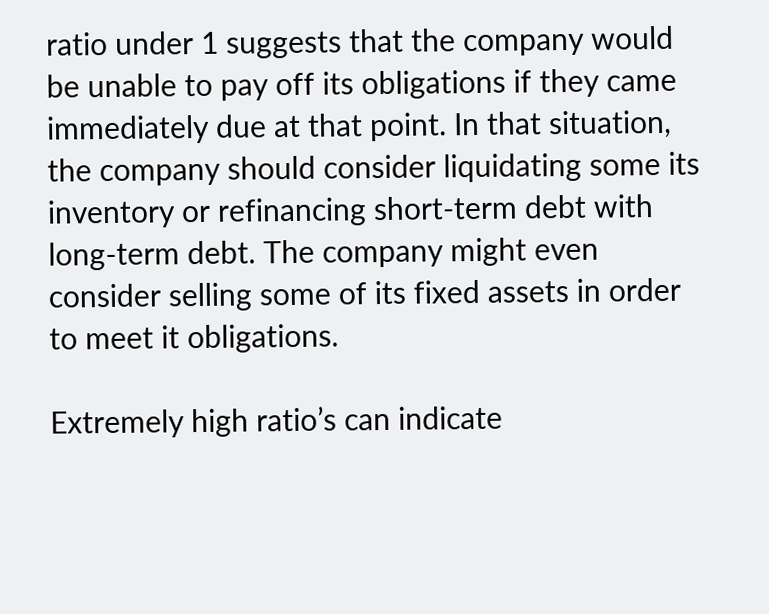ratio under 1 suggests that the company would be unable to pay off its obligations if they came immediately due at that point. In that situation, the company should consider liquidating some its inventory or refinancing short-term debt with long-term debt. The company might even consider selling some of its fixed assets in order to meet it obligations.

Extremely high ratio’s can indicate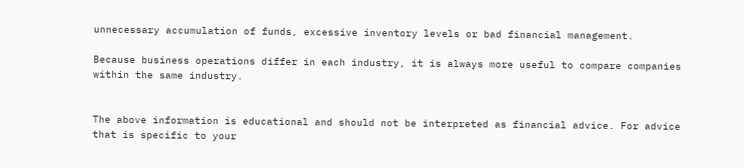unnecessary accumulation of funds, excessive inventory levels or bad financial management.

Because business operations differ in each industry, it is always more useful to compare companies within the same industry.


The above information is educational and should not be interpreted as financial advice. For advice that is specific to your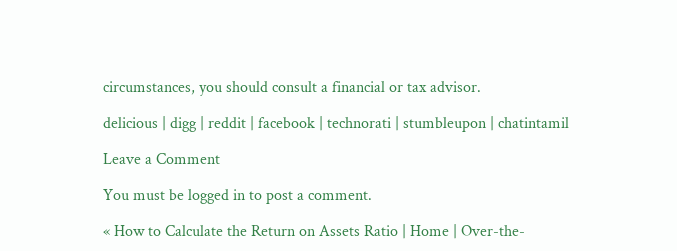circumstances, you should consult a financial or tax advisor.

delicious | digg | reddit | facebook | technorati | stumbleupon | chatintamil

Leave a Comment

You must be logged in to post a comment.

« How to Calculate the Return on Assets Ratio | Home | Over-the-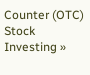Counter (OTC) Stock Investing »